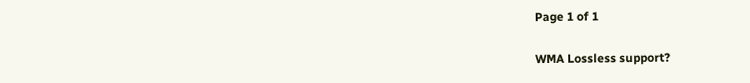Page 1 of 1

WMA Lossless support?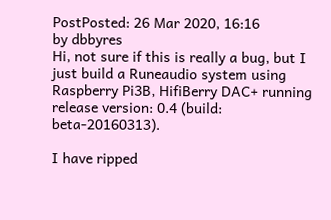PostPosted: 26 Mar 2020, 16:16
by dbbyres
Hi, not sure if this is really a bug, but I just build a Runeaudio system using Raspberry Pi3B, HifiBerry DAC+ running release version: 0.4 (build: beta-20160313).

I have ripped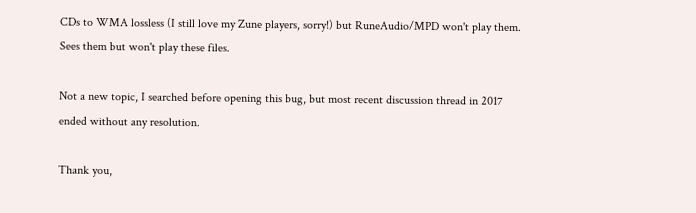CDs to WMA lossless (I still love my Zune players, sorry!) but RuneAudio/MPD won't play them. Sees them but won't play these files.

Not a new topic, I searched before opening this bug, but most recent discussion thread in 2017 ended without any resolution.

Thank you,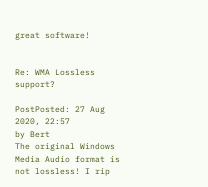great software!


Re: WMA Lossless support?

PostPosted: 27 Aug 2020, 22:57
by Bert
The original Windows Media Audio format is not lossless! I rip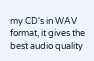my CD's in WAV format, it gives the best audio quality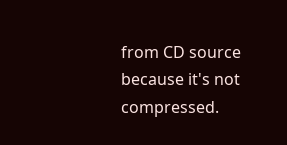from CD source because it's not compressed.